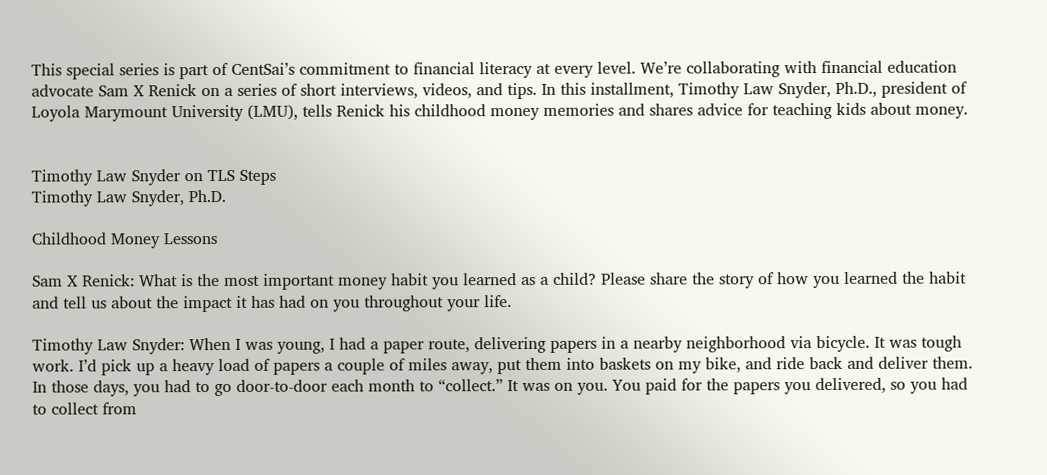This special series is part of CentSai’s commitment to financial literacy at every level. We’re collaborating with financial education advocate Sam X Renick on a series of short interviews, videos, and tips. In this installment, Timothy Law Snyder, Ph.D., president of Loyola Marymount University (LMU), tells Renick his childhood money memories and shares advice for teaching kids about money.


Timothy Law Snyder on TLS Steps
Timothy Law Snyder, Ph.D.

Childhood Money Lessons

Sam X Renick: What is the most important money habit you learned as a child? Please share the story of how you learned the habit and tell us about the impact it has had on you throughout your life.

Timothy Law Snyder: When I was young, I had a paper route, delivering papers in a nearby neighborhood via bicycle. It was tough work. I’d pick up a heavy load of papers a couple of miles away, put them into baskets on my bike, and ride back and deliver them. In those days, you had to go door-to-door each month to “collect.” It was on you. You paid for the papers you delivered, so you had to collect from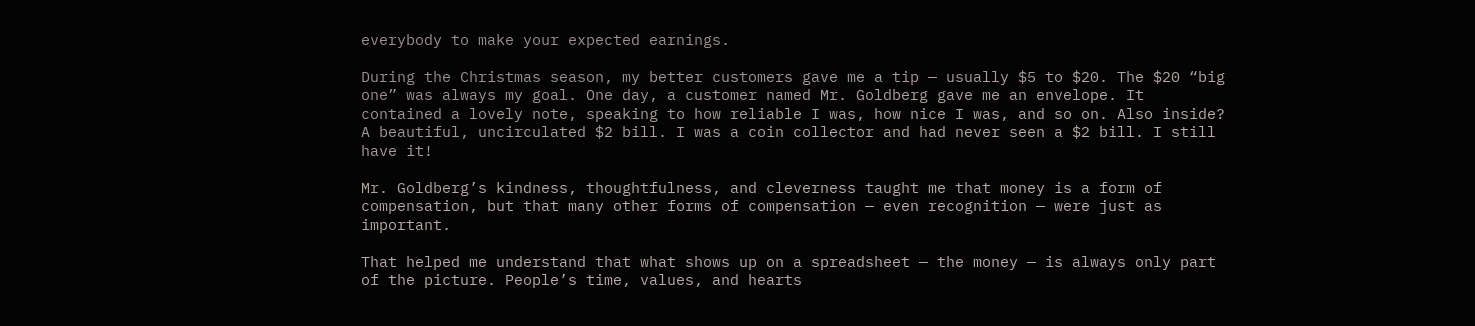everybody to make your expected earnings.

During the Christmas season, my better customers gave me a tip — usually $5 to $20. The $20 “big one” was always my goal. One day, a customer named Mr. Goldberg gave me an envelope. It contained a lovely note, speaking to how reliable I was, how nice I was, and so on. Also inside? A beautiful, uncirculated $2 bill. I was a coin collector and had never seen a $2 bill. I still have it!

Mr. Goldberg’s kindness, thoughtfulness, and cleverness taught me that money is a form of compensation, but that many other forms of compensation — even recognition — were just as important.

That helped me understand that what shows up on a spreadsheet — the money — is always only part of the picture. People’s time, values, and hearts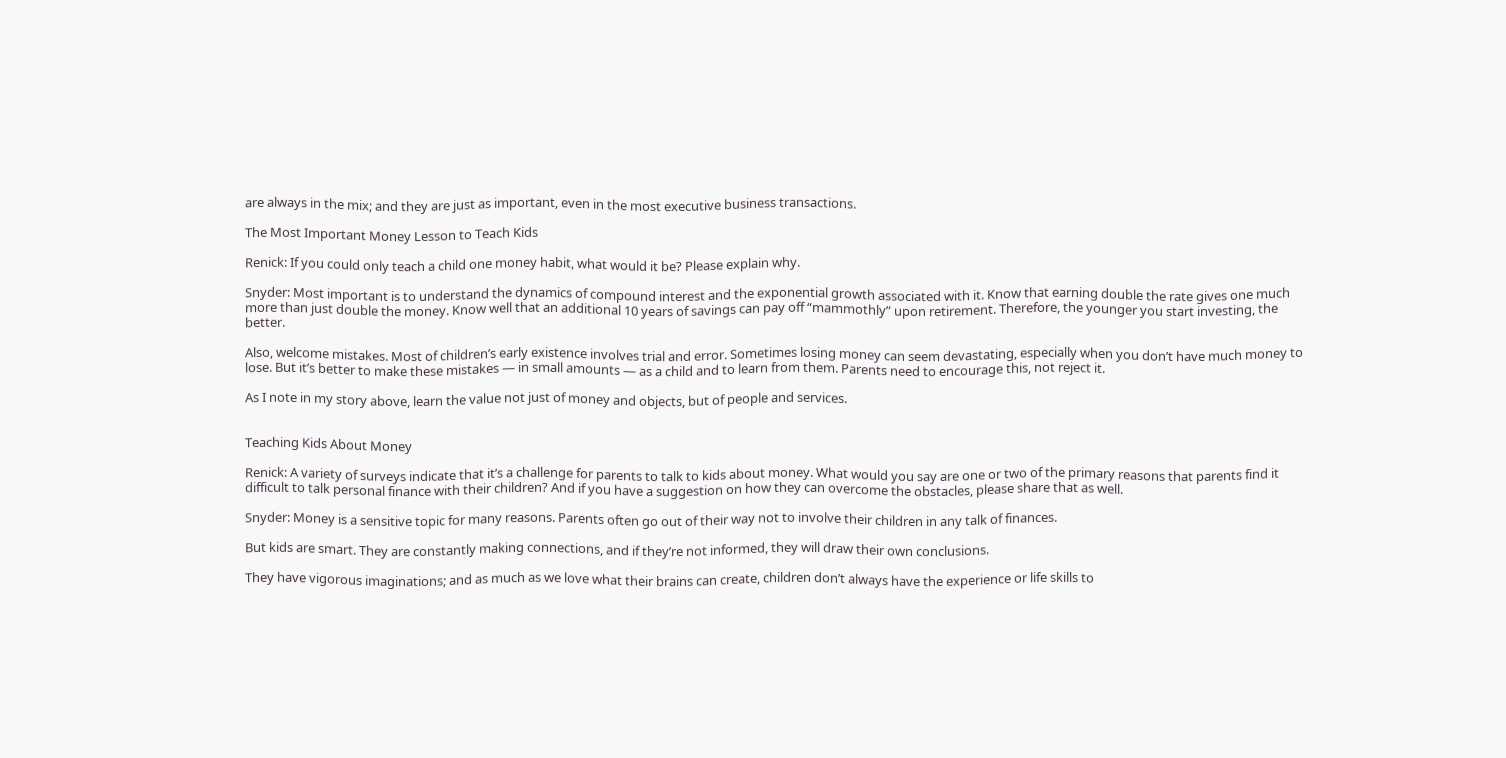are always in the mix; and they are just as important, even in the most executive business transactions.

The Most Important Money Lesson to Teach Kids

Renick: If you could only teach a child one money habit, what would it be? Please explain why.

Snyder: Most important is to understand the dynamics of compound interest and the exponential growth associated with it. Know that earning double the rate gives one much more than just double the money. Know well that an additional 10 years of savings can pay off “mammothly” upon retirement. Therefore, the younger you start investing, the better.

Also, welcome mistakes. Most of children’s early existence involves trial and error. Sometimes losing money can seem devastating, especially when you don’t have much money to lose. But it’s better to make these mistakes — in small amounts — as a child and to learn from them. Parents need to encourage this, not reject it.

As I note in my story above, learn the value not just of money and objects, but of people and services.


Teaching Kids About Money

Renick: A variety of surveys indicate that it’s a challenge for parents to talk to kids about money. What would you say are one or two of the primary reasons that parents find it difficult to talk personal finance with their children? And if you have a suggestion on how they can overcome the obstacles, please share that as well.

Snyder: Money is a sensitive topic for many reasons. Parents often go out of their way not to involve their children in any talk of finances.

But kids are smart. They are constantly making connections, and if they’re not informed, they will draw their own conclusions.

They have vigorous imaginations; and as much as we love what their brains can create, children don’t always have the experience or life skills to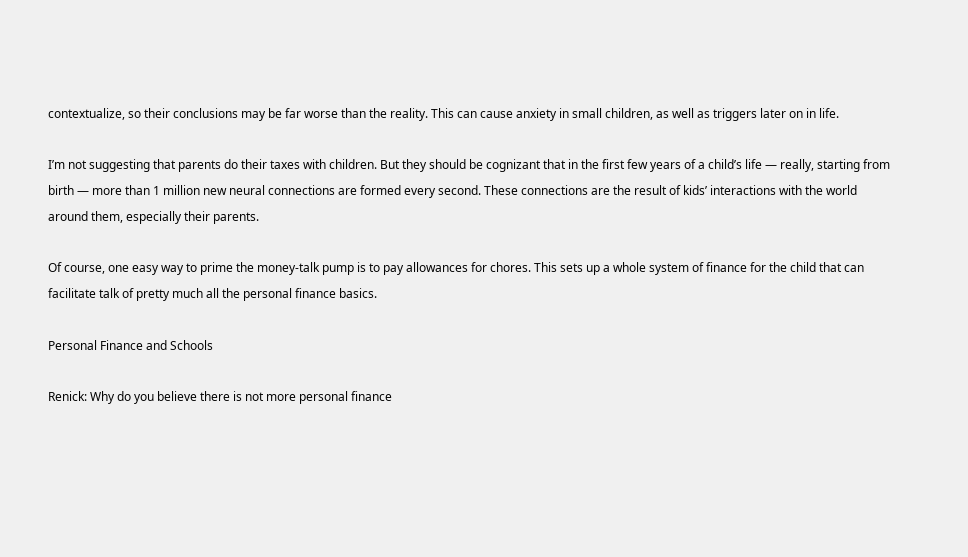contextualize, so their conclusions may be far worse than the reality. This can cause anxiety in small children, as well as triggers later on in life.

I’m not suggesting that parents do their taxes with children. But they should be cognizant that in the first few years of a child’s life — really, starting from birth — more than 1 million new neural connections are formed every second. These connections are the result of kids’ interactions with the world around them, especially their parents.

Of course, one easy way to prime the money-talk pump is to pay allowances for chores. This sets up a whole system of finance for the child that can facilitate talk of pretty much all the personal finance basics.

Personal Finance and Schools

Renick: Why do you believe there is not more personal finance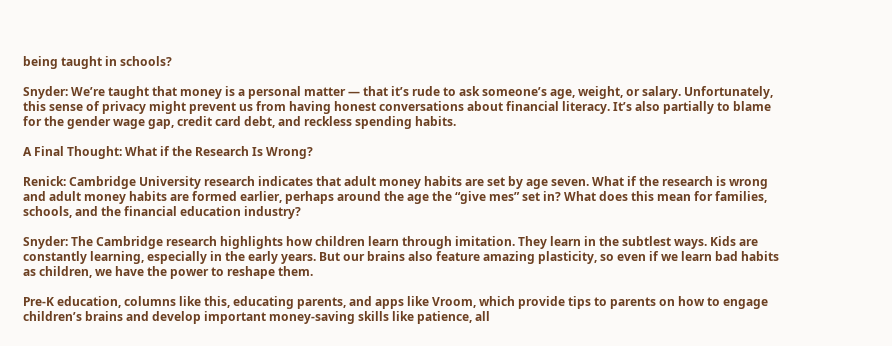being taught in schools?

Snyder: We’re taught that money is a personal matter — that it’s rude to ask someone’s age, weight, or salary. Unfortunately, this sense of privacy might prevent us from having honest conversations about financial literacy. It’s also partially to blame for the gender wage gap, credit card debt, and reckless spending habits.

A Final Thought: What if the Research Is Wrong?

Renick: Cambridge University research indicates that adult money habits are set by age seven. What if the research is wrong and adult money habits are formed earlier, perhaps around the age the “give mes” set in? What does this mean for families, schools, and the financial education industry?

Snyder: The Cambridge research highlights how children learn through imitation. They learn in the subtlest ways. Kids are constantly learning, especially in the early years. But our brains also feature amazing plasticity, so even if we learn bad habits as children, we have the power to reshape them.

Pre-K education, columns like this, educating parents, and apps like Vroom, which provide tips to parents on how to engage children’s brains and develop important money-saving skills like patience, all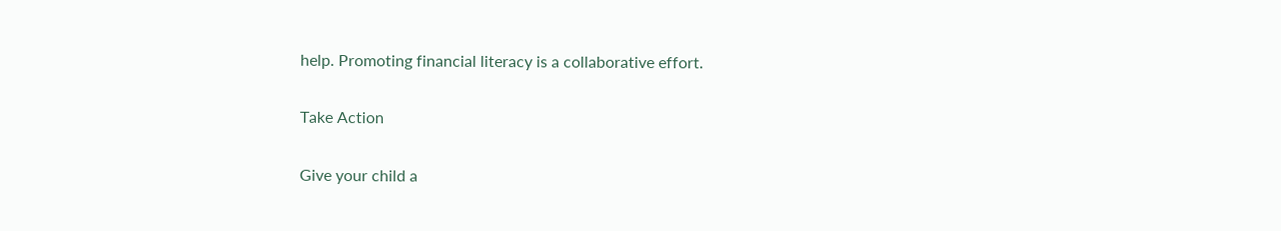help. Promoting financial literacy is a collaborative effort.

Take Action

Give your child a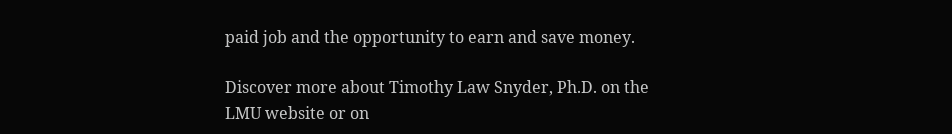paid job and the opportunity to earn and save money.

Discover more about Timothy Law Snyder, Ph.D. on the LMU website or on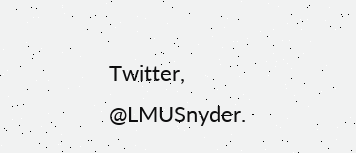Twitter, @LMUSnyder.